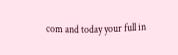com and today your full in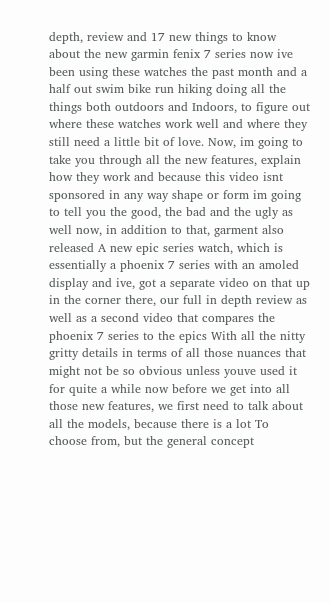depth, review and 17 new things to know about the new garmin fenix 7 series now ive been using these watches the past month and a half out swim bike run hiking doing all the things both outdoors and Indoors, to figure out where these watches work well and where they still need a little bit of love. Now, im going to take you through all the new features, explain how they work and because this video isnt sponsored in any way shape or form im going to tell you the good, the bad and the ugly as well now, in addition to that, garment also released A new epic series watch, which is essentially a phoenix 7 series with an amoled display and ive, got a separate video on that up in the corner there, our full in depth review as well as a second video that compares the phoenix 7 series to the epics With all the nitty gritty details in terms of all those nuances that might not be so obvious unless youve used it for quite a while now before we get into all those new features, we first need to talk about all the models, because there is a lot To choose from, but the general concept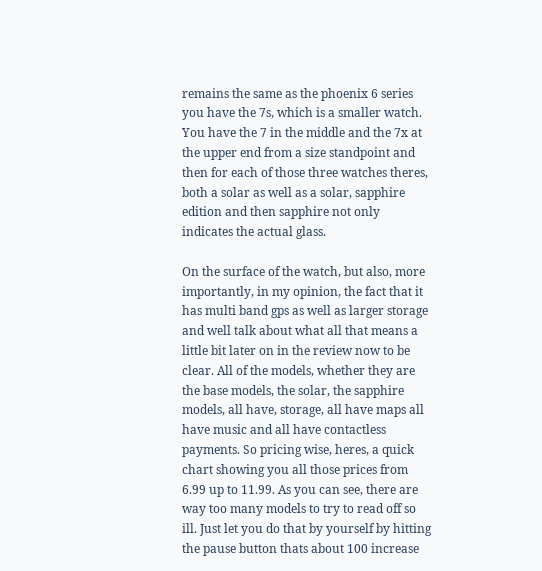remains the same as the phoenix 6 series you have the 7s, which is a smaller watch. You have the 7 in the middle and the 7x at the upper end from a size standpoint and then for each of those three watches theres, both a solar as well as a solar, sapphire edition and then sapphire not only indicates the actual glass.

On the surface of the watch, but also, more importantly, in my opinion, the fact that it has multi band gps as well as larger storage and well talk about what all that means a little bit later on in the review now to be clear. All of the models, whether they are the base models, the solar, the sapphire models, all have, storage, all have maps all have music and all have contactless payments. So pricing wise, heres, a quick chart showing you all those prices from 6.99 up to 11.99. As you can see, there are way too many models to try to read off so ill. Just let you do that by yourself by hitting the pause button thats about 100 increase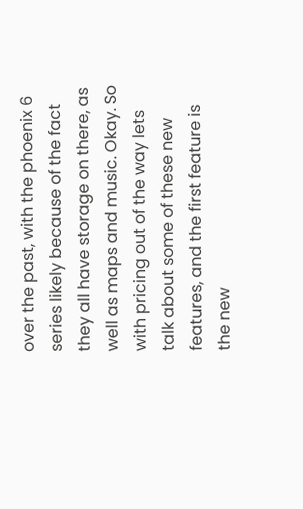over the past, with the phoenix 6 series likely because of the fact they all have storage on there, as well as maps and music. Okay. So with pricing out of the way lets talk about some of these new features, and the first feature is the new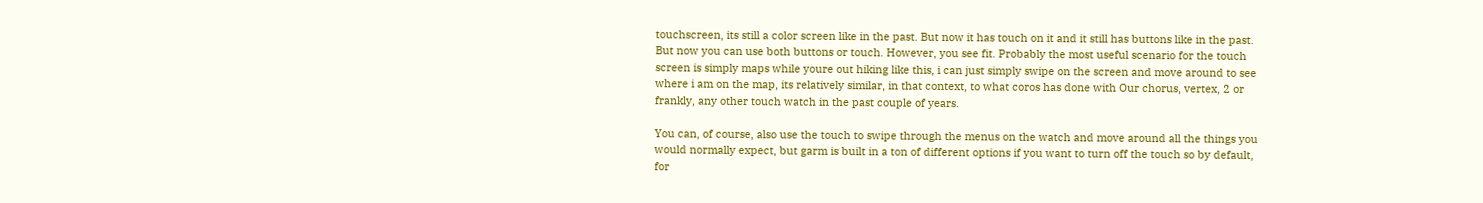touchscreen, its still a color screen like in the past. But now it has touch on it and it still has buttons like in the past. But now you can use both buttons or touch. However, you see fit. Probably the most useful scenario for the touch screen is simply maps while youre out hiking like this, i can just simply swipe on the screen and move around to see where i am on the map, its relatively similar, in that context, to what coros has done with Our chorus, vertex, 2 or frankly, any other touch watch in the past couple of years.

You can, of course, also use the touch to swipe through the menus on the watch and move around all the things you would normally expect, but garm is built in a ton of different options if you want to turn off the touch so by default, for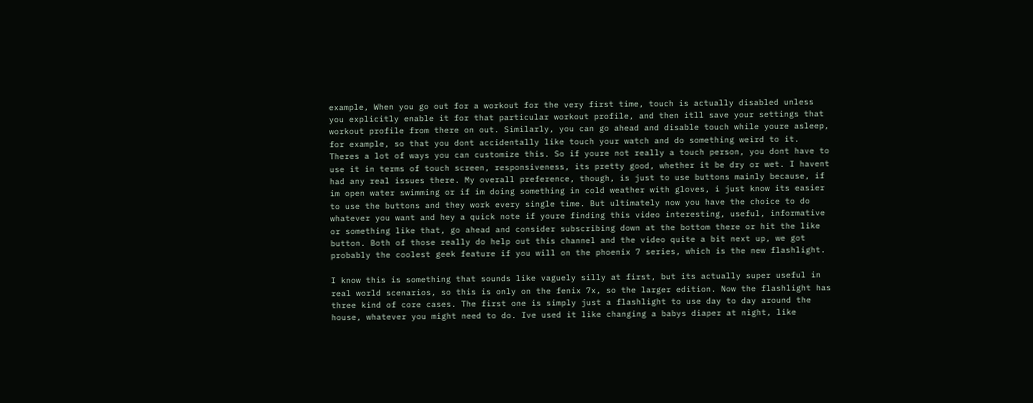example, When you go out for a workout for the very first time, touch is actually disabled unless you explicitly enable it for that particular workout profile, and then itll save your settings that workout profile from there on out. Similarly, you can go ahead and disable touch while youre asleep, for example, so that you dont accidentally like touch your watch and do something weird to it. Theres a lot of ways you can customize this. So if youre not really a touch person, you dont have to use it in terms of touch screen, responsiveness, its pretty good, whether it be dry or wet. I havent had any real issues there. My overall preference, though, is just to use buttons mainly because, if im open water swimming or if im doing something in cold weather with gloves, i just know its easier to use the buttons and they work every single time. But ultimately now you have the choice to do whatever you want and hey a quick note if youre finding this video interesting, useful, informative or something like that, go ahead and consider subscribing down at the bottom there or hit the like button. Both of those really do help out this channel and the video quite a bit next up, we got probably the coolest geek feature if you will on the phoenix 7 series, which is the new flashlight.

I know this is something that sounds like vaguely silly at first, but its actually super useful in real world scenarios, so this is only on the fenix 7x, so the larger edition. Now the flashlight has three kind of core cases. The first one is simply just a flashlight to use day to day around the house, whatever you might need to do. Ive used it like changing a babys diaper at night, like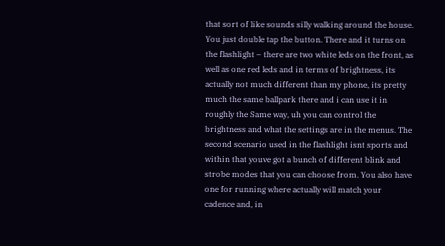that sort of like sounds silly walking around the house. You just double tap the button. There and it turns on the flashlight – there are two white leds on the front, as well as one red leds and in terms of brightness, its actually not much different than my phone, its pretty much the same ballpark there and i can use it in roughly the Same way, uh you can control the brightness and what the settings are in the menus. The second scenario used in the flashlight isnt sports and within that youve got a bunch of different blink and strobe modes that you can choose from. You also have one for running where actually will match your cadence and, in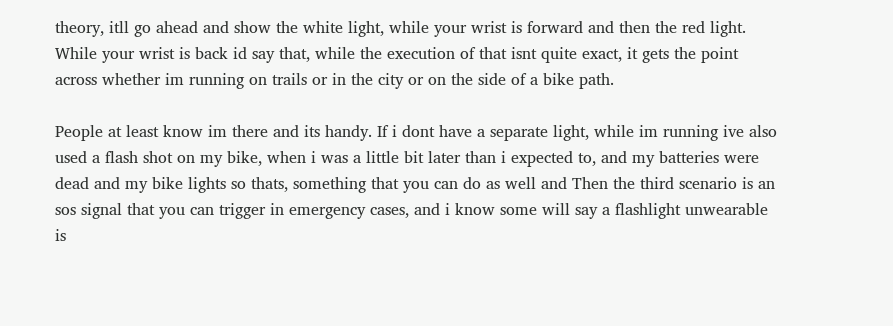theory, itll go ahead and show the white light, while your wrist is forward and then the red light. While your wrist is back id say that, while the execution of that isnt quite exact, it gets the point across whether im running on trails or in the city or on the side of a bike path.

People at least know im there and its handy. If i dont have a separate light, while im running ive also used a flash shot on my bike, when i was a little bit later than i expected to, and my batteries were dead and my bike lights so thats, something that you can do as well and Then the third scenario is an sos signal that you can trigger in emergency cases, and i know some will say a flashlight unwearable is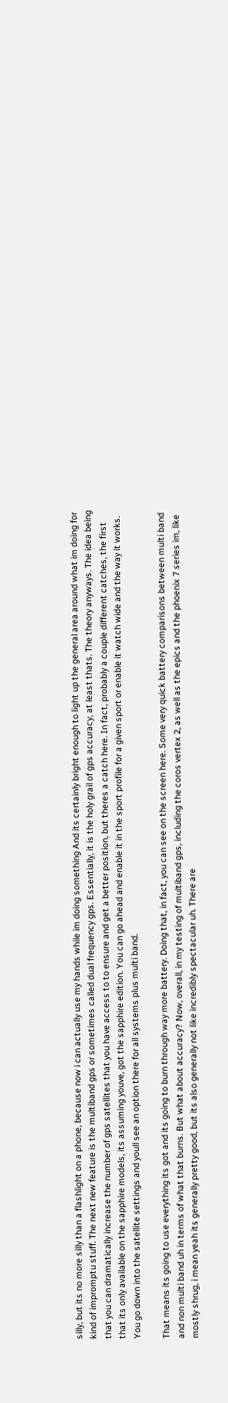silly, but its no more silly than a flashlight on a phone, because now i can actually use my hands while im doing something And its certainly bright enough to light up the general area around what im doing for kind of impromptu stuff. The next new feature is the multiband gps or sometimes called dual frequency gps. Essentially, it is the holy grail of gps accuracy, at least thats. The theory anyways. The idea being that you can dramatically increase the number of gps satellites that you have access to to ensure and get a better position, but theres a catch here. In fact, probably a couple different catches, the first that its only available on the sapphire models, its assuming youve, got the sapphire edition. You can go ahead and enable it in the sport profile for a given sport or enable it watch wide and the way it works. You go down into the satellite settings and youll see an option there for all systems plus multi band.

That means its going to use everything its got and its going to burn through way more battery. Doing that, in fact, you can see on the screen here. Some very quick battery comparisons between multi band and non multi band uh in terms of what that burns. But what about accuracy? Now, overall, in my testing of multiband gps, including the coros vertex 2, as well as the epics and the phoenix 7 series im, like mostly shrug, i mean yeah its generally pretty good, but its also generally not like incredibly spectacular uh. There are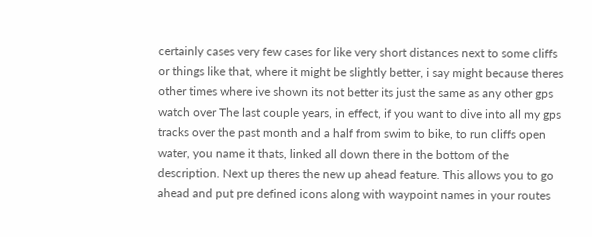certainly cases very few cases for like very short distances next to some cliffs or things like that, where it might be slightly better, i say might because theres other times where ive shown its not better its just the same as any other gps watch over The last couple years, in effect, if you want to dive into all my gps tracks over the past month and a half from swim to bike, to run cliffs open water, you name it thats, linked all down there in the bottom of the description. Next up theres the new up ahead feature. This allows you to go ahead and put pre defined icons along with waypoint names in your routes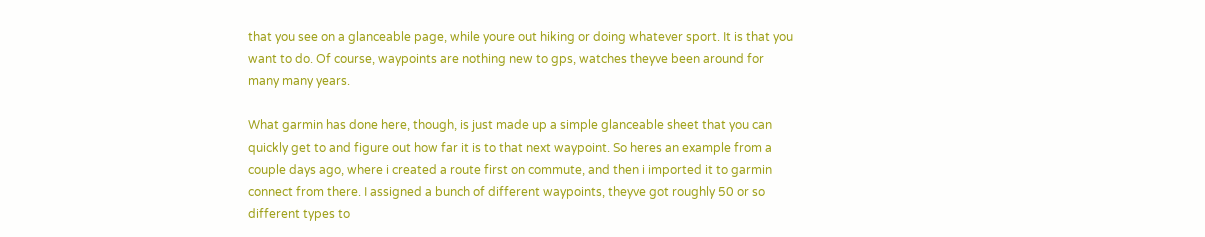that you see on a glanceable page, while youre out hiking or doing whatever sport. It is that you want to do. Of course, waypoints are nothing new to gps, watches theyve been around for many many years.

What garmin has done here, though, is just made up a simple glanceable sheet that you can quickly get to and figure out how far it is to that next waypoint. So heres an example from a couple days ago, where i created a route first on commute, and then i imported it to garmin connect from there. I assigned a bunch of different waypoints, theyve got roughly 50 or so different types to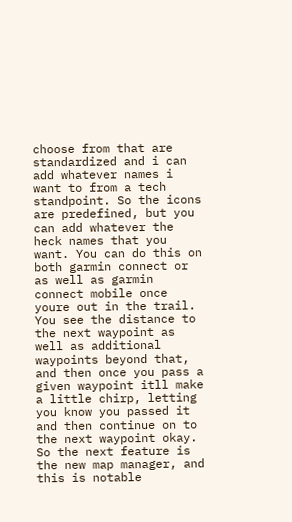choose from that are standardized and i can add whatever names i want to from a tech standpoint. So the icons are predefined, but you can add whatever the heck names that you want. You can do this on both garmin connect or as well as garmin connect mobile once youre out in the trail. You see the distance to the next waypoint as well as additional waypoints beyond that, and then once you pass a given waypoint itll make a little chirp, letting you know you passed it and then continue on to the next waypoint okay. So the next feature is the new map manager, and this is notable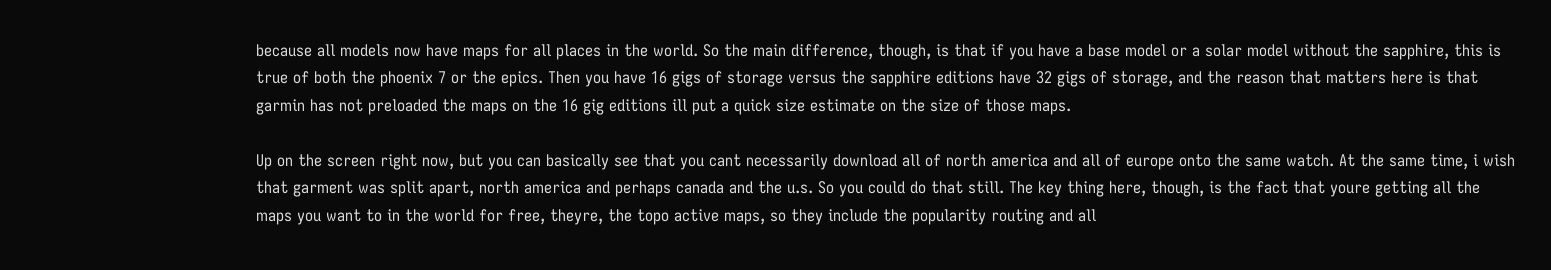because all models now have maps for all places in the world. So the main difference, though, is that if you have a base model or a solar model without the sapphire, this is true of both the phoenix 7 or the epics. Then you have 16 gigs of storage versus the sapphire editions have 32 gigs of storage, and the reason that matters here is that garmin has not preloaded the maps on the 16 gig editions ill put a quick size estimate on the size of those maps.

Up on the screen right now, but you can basically see that you cant necessarily download all of north america and all of europe onto the same watch. At the same time, i wish that garment was split apart, north america and perhaps canada and the u.s. So you could do that still. The key thing here, though, is the fact that youre getting all the maps you want to in the world for free, theyre, the topo active maps, so they include the popularity routing and all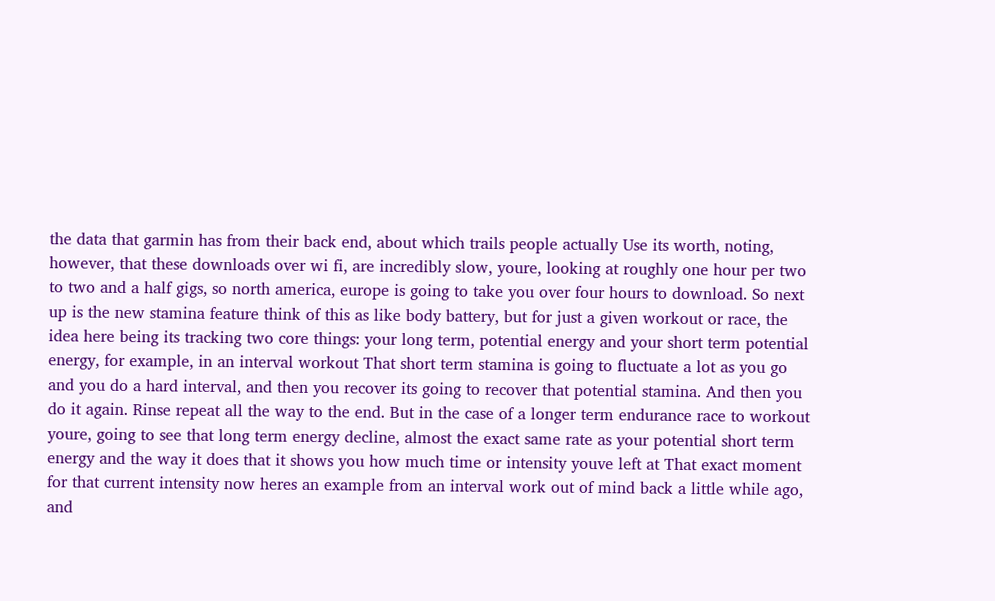the data that garmin has from their back end, about which trails people actually Use its worth, noting, however, that these downloads over wi fi, are incredibly slow, youre, looking at roughly one hour per two to two and a half gigs, so north america, europe is going to take you over four hours to download. So next up is the new stamina feature think of this as like body battery, but for just a given workout or race, the idea here being its tracking two core things: your long term, potential energy and your short term potential energy, for example, in an interval workout That short term stamina is going to fluctuate a lot as you go and you do a hard interval, and then you recover its going to recover that potential stamina. And then you do it again. Rinse repeat all the way to the end. But in the case of a longer term endurance race to workout youre, going to see that long term energy decline, almost the exact same rate as your potential short term energy and the way it does that it shows you how much time or intensity youve left at That exact moment for that current intensity now heres an example from an interval work out of mind back a little while ago, and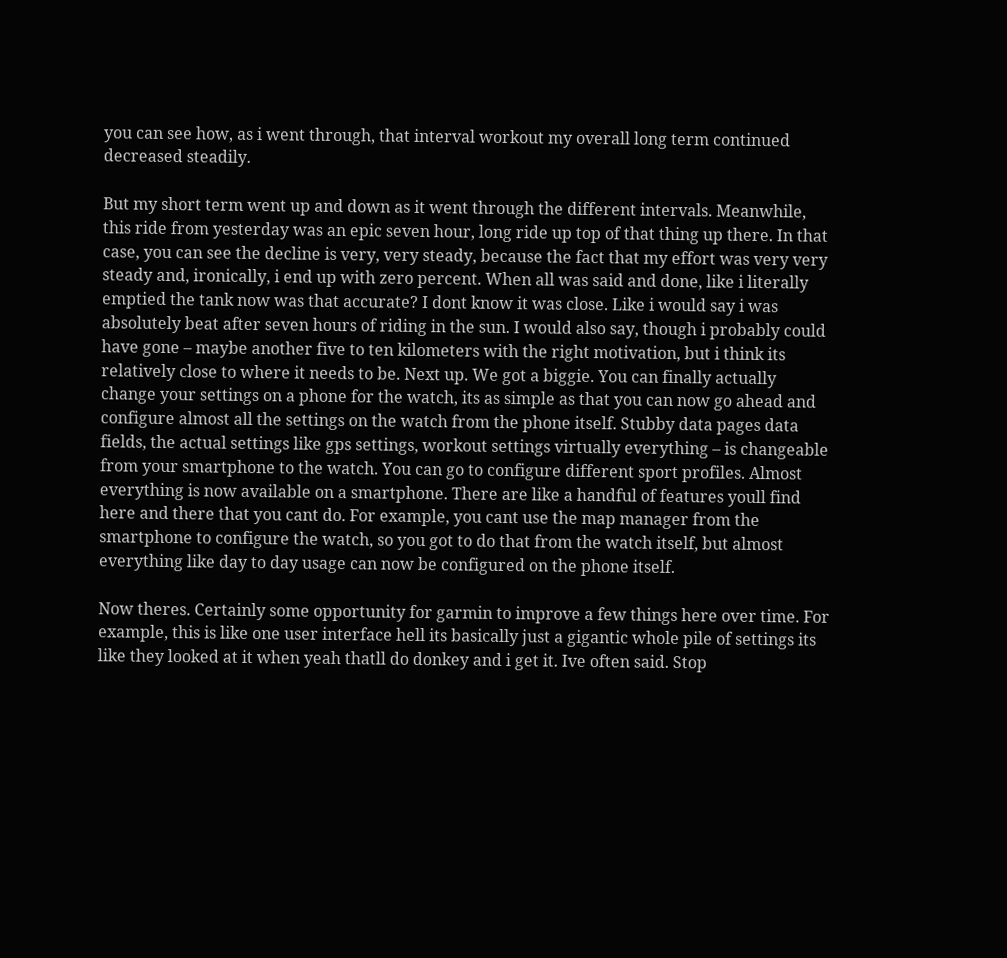you can see how, as i went through, that interval workout my overall long term continued decreased steadily.

But my short term went up and down as it went through the different intervals. Meanwhile, this ride from yesterday was an epic seven hour, long ride up top of that thing up there. In that case, you can see the decline is very, very steady, because the fact that my effort was very very steady and, ironically, i end up with zero percent. When all was said and done, like i literally emptied the tank now was that accurate? I dont know it was close. Like i would say i was absolutely beat after seven hours of riding in the sun. I would also say, though i probably could have gone – maybe another five to ten kilometers with the right motivation, but i think its relatively close to where it needs to be. Next up. We got a biggie. You can finally actually change your settings on a phone for the watch, its as simple as that you can now go ahead and configure almost all the settings on the watch from the phone itself. Stubby data pages data fields, the actual settings like gps settings, workout settings virtually everything – is changeable from your smartphone to the watch. You can go to configure different sport profiles. Almost everything is now available on a smartphone. There are like a handful of features youll find here and there that you cant do. For example, you cant use the map manager from the smartphone to configure the watch, so you got to do that from the watch itself, but almost everything like day to day usage can now be configured on the phone itself.

Now theres. Certainly some opportunity for garmin to improve a few things here over time. For example, this is like one user interface hell its basically just a gigantic whole pile of settings its like they looked at it when yeah thatll do donkey and i get it. Ive often said. Stop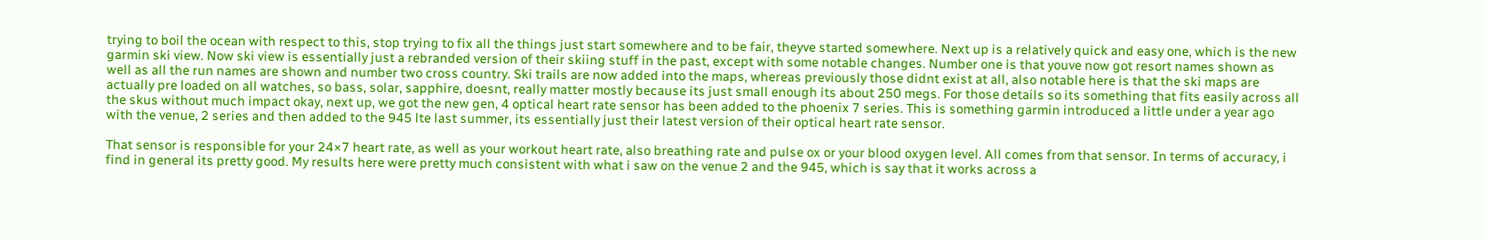trying to boil the ocean with respect to this, stop trying to fix all the things just start somewhere and to be fair, theyve started somewhere. Next up is a relatively quick and easy one, which is the new garmin ski view. Now ski view is essentially just a rebranded version of their skiing stuff in the past, except with some notable changes. Number one is that youve now got resort names shown as well as all the run names are shown and number two cross country. Ski trails are now added into the maps, whereas previously those didnt exist at all, also notable here is that the ski maps are actually pre loaded on all watches, so bass, solar, sapphire, doesnt, really matter mostly because its just small enough its about 250 megs. For those details so its something that fits easily across all the skus without much impact okay, next up, we got the new gen, 4 optical heart rate sensor has been added to the phoenix 7 series. This is something garmin introduced a little under a year ago with the venue, 2 series and then added to the 945 lte last summer, its essentially just their latest version of their optical heart rate sensor.

That sensor is responsible for your 24×7 heart rate, as well as your workout heart rate, also breathing rate and pulse ox or your blood oxygen level. All comes from that sensor. In terms of accuracy, i find in general its pretty good. My results here were pretty much consistent with what i saw on the venue 2 and the 945, which is say that it works across a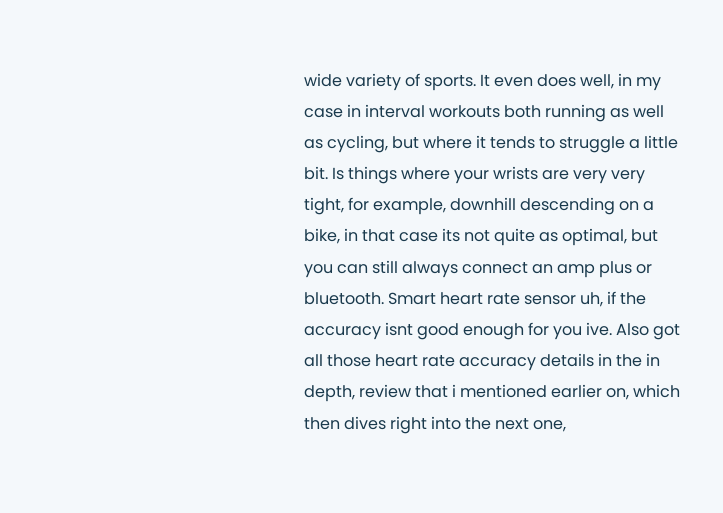wide variety of sports. It even does well, in my case in interval workouts both running as well as cycling, but where it tends to struggle a little bit. Is things where your wrists are very very tight, for example, downhill descending on a bike, in that case its not quite as optimal, but you can still always connect an amp plus or bluetooth. Smart heart rate sensor uh, if the accuracy isnt good enough for you ive. Also got all those heart rate accuracy details in the in depth, review that i mentioned earlier on, which then dives right into the next one,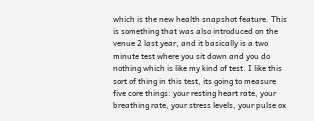which is the new health snapshot feature. This is something that was also introduced on the venue 2 last year, and it basically is a two minute test where you sit down and you do nothing which is like my kind of test. I like this sort of thing in this test, its going to measure five core things: your resting heart rate, your breathing rate, your stress levels, your pulse ox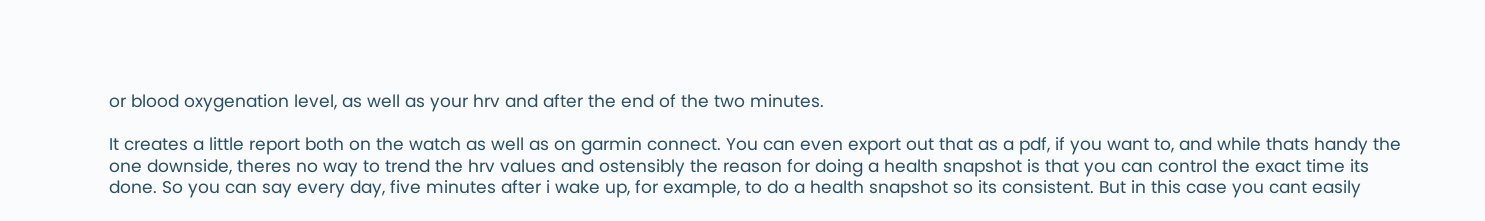or blood oxygenation level, as well as your hrv and after the end of the two minutes.

It creates a little report both on the watch as well as on garmin connect. You can even export out that as a pdf, if you want to, and while thats handy the one downside, theres no way to trend the hrv values and ostensibly the reason for doing a health snapshot is that you can control the exact time its done. So you can say every day, five minutes after i wake up, for example, to do a health snapshot so its consistent. But in this case you cant easily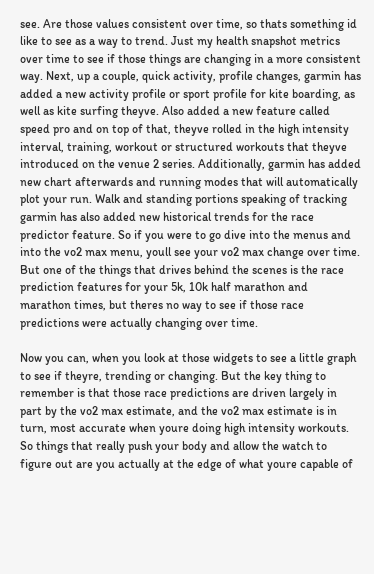see. Are those values consistent over time, so thats something id like to see as a way to trend. Just my health snapshot metrics over time to see if those things are changing in a more consistent way. Next, up a couple, quick activity, profile changes, garmin has added a new activity profile or sport profile for kite boarding, as well as kite surfing theyve. Also added a new feature called speed pro and on top of that, theyve rolled in the high intensity interval, training, workout or structured workouts that theyve introduced on the venue 2 series. Additionally, garmin has added new chart afterwards and running modes that will automatically plot your run. Walk and standing portions speaking of tracking garmin has also added new historical trends for the race predictor feature. So if you were to go dive into the menus and into the vo2 max menu, youll see your vo2 max change over time. But one of the things that drives behind the scenes is the race prediction features for your 5k, 10k half marathon and marathon times, but theres no way to see if those race predictions were actually changing over time.

Now you can, when you look at those widgets to see a little graph to see if theyre, trending or changing. But the key thing to remember is that those race predictions are driven largely in part by the vo2 max estimate, and the vo2 max estimate is in turn, most accurate when youre doing high intensity workouts. So things that really push your body and allow the watch to figure out are you actually at the edge of what youre capable of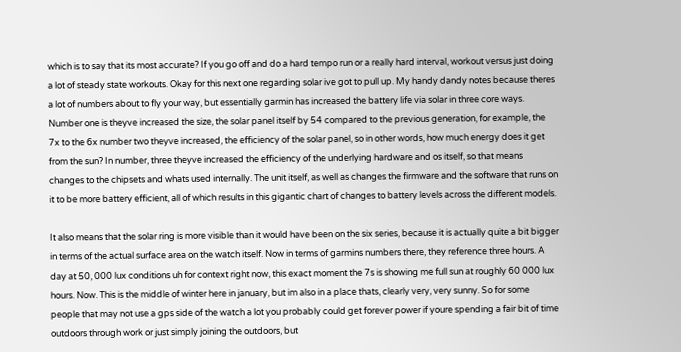which is to say that its most accurate? If you go off and do a hard tempo run or a really hard interval, workout versus just doing a lot of steady state workouts. Okay for this next one regarding solar ive got to pull up. My handy dandy notes because theres a lot of numbers about to fly your way, but essentially garmin has increased the battery life via solar in three core ways. Number one is theyve increased the size, the solar panel itself by 54 compared to the previous generation, for example, the 7x to the 6x number two theyve increased, the efficiency of the solar panel, so in other words, how much energy does it get from the sun? In number, three theyve increased the efficiency of the underlying hardware and os itself, so that means changes to the chipsets and whats used internally. The unit itself, as well as changes the firmware and the software that runs on it to be more battery efficient, all of which results in this gigantic chart of changes to battery levels across the different models.

It also means that the solar ring is more visible than it would have been on the six series, because it is actually quite a bit bigger in terms of the actual surface area on the watch itself. Now in terms of garmins numbers there, they reference three hours. A day at 50, 000 lux conditions uh for context right now, this exact moment the 7s is showing me full sun at roughly 60 000 lux hours. Now. This is the middle of winter here in january, but im also in a place thats, clearly very, very sunny. So for some people that may not use a gps side of the watch a lot you probably could get forever power if youre spending a fair bit of time outdoors through work or just simply joining the outdoors, but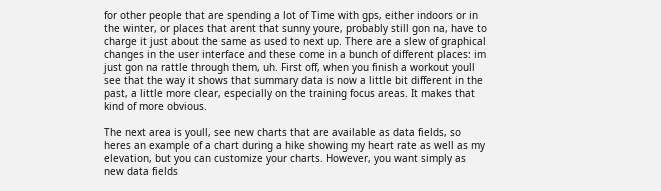for other people that are spending a lot of Time with gps, either indoors or in the winter, or places that arent that sunny youre, probably still gon na, have to charge it just about the same as used to next up. There are a slew of graphical changes in the user interface and these come in a bunch of different places: im just gon na rattle through them, uh. First off, when you finish a workout youll see that the way it shows that summary data is now a little bit different in the past, a little more clear, especially on the training focus areas. It makes that kind of more obvious.

The next area is youll, see new charts that are available as data fields, so heres an example of a chart during a hike showing my heart rate as well as my elevation, but you can customize your charts. However, you want simply as new data fields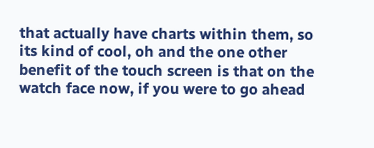that actually have charts within them, so its kind of cool, oh and the one other benefit of the touch screen is that on the watch face now, if you were to go ahead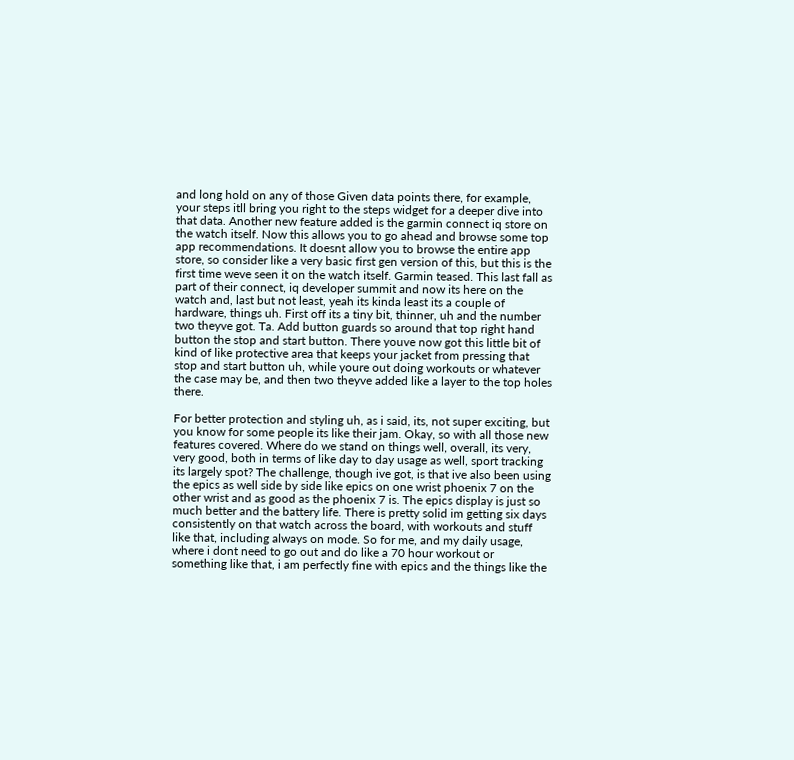and long hold on any of those Given data points there, for example, your steps itll bring you right to the steps widget for a deeper dive into that data. Another new feature added is the garmin connect iq store on the watch itself. Now this allows you to go ahead and browse some top app recommendations. It doesnt allow you to browse the entire app store, so consider like a very basic first gen version of this, but this is the first time weve seen it on the watch itself. Garmin teased. This last fall as part of their connect, iq developer summit and now its here on the watch and, last but not least, yeah its kinda least its a couple of hardware, things uh. First off its a tiny bit, thinner, uh and the number two theyve got. Ta. Add button guards so around that top right hand button the stop and start button. There youve now got this little bit of kind of like protective area that keeps your jacket from pressing that stop and start button uh, while youre out doing workouts or whatever the case may be, and then two theyve added like a layer to the top holes there.

For better protection and styling uh, as i said, its, not super exciting, but you know for some people its like their jam. Okay, so with all those new features covered. Where do we stand on things well, overall, its very, very good, both in terms of like day to day usage as well, sport tracking its largely spot? The challenge, though ive got, is that ive also been using the epics as well side by side like epics on one wrist phoenix 7 on the other wrist and as good as the phoenix 7 is. The epics display is just so much better and the battery life. There is pretty solid im getting six days consistently on that watch across the board, with workouts and stuff like that, including always on mode. So for me, and my daily usage, where i dont need to go out and do like a 70 hour workout or something like that, i am perfectly fine with epics and the things like the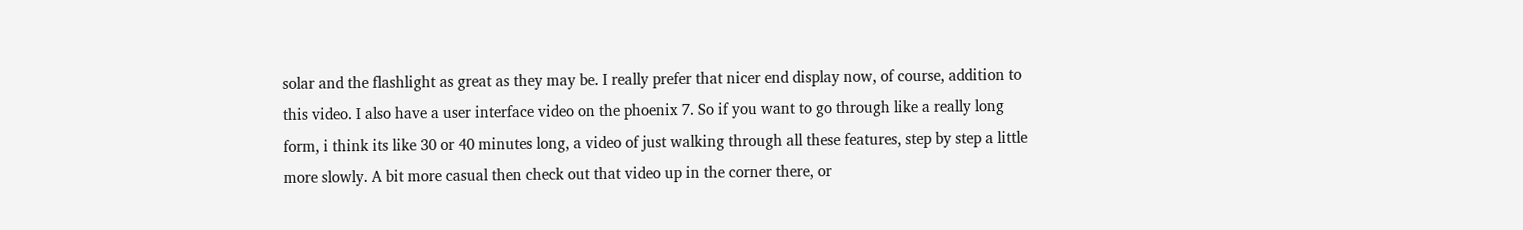solar and the flashlight as great as they may be. I really prefer that nicer end display now, of course, addition to this video. I also have a user interface video on the phoenix 7. So if you want to go through like a really long form, i think its like 30 or 40 minutes long, a video of just walking through all these features, step by step a little more slowly. A bit more casual then check out that video up in the corner there, or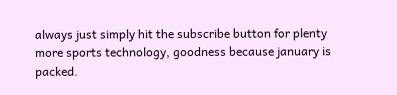always just simply hit the subscribe button for plenty more sports technology, goodness because january is packed.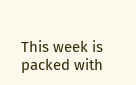This week is packed with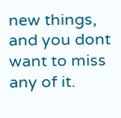new things, and you dont want to miss any of it.